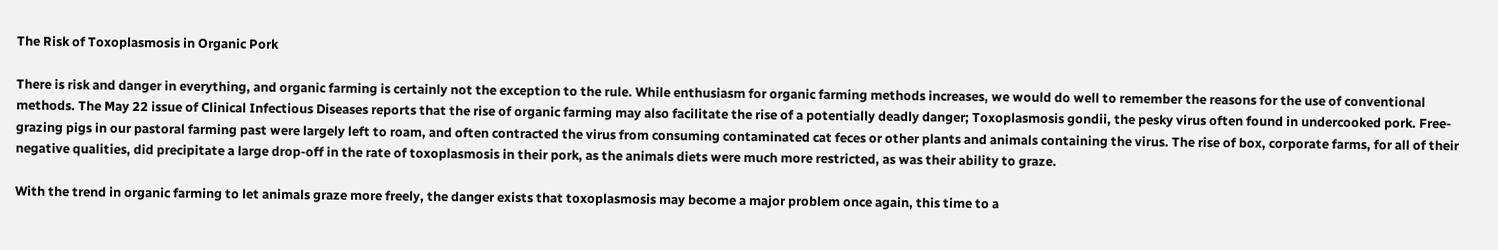The Risk of Toxoplasmosis in Organic Pork

There is risk and danger in everything, and organic farming is certainly not the exception to the rule. While enthusiasm for organic farming methods increases, we would do well to remember the reasons for the use of conventional methods. The May 22 issue of Clinical Infectious Diseases reports that the rise of organic farming may also facilitate the rise of a potentially deadly danger; Toxoplasmosis gondii, the pesky virus often found in undercooked pork. Free-grazing pigs in our pastoral farming past were largely left to roam, and often contracted the virus from consuming contaminated cat feces or other plants and animals containing the virus. The rise of box, corporate farms, for all of their negative qualities, did precipitate a large drop-off in the rate of toxoplasmosis in their pork, as the animals diets were much more restricted, as was their ability to graze.

With the trend in organic farming to let animals graze more freely, the danger exists that toxoplasmosis may become a major problem once again, this time to a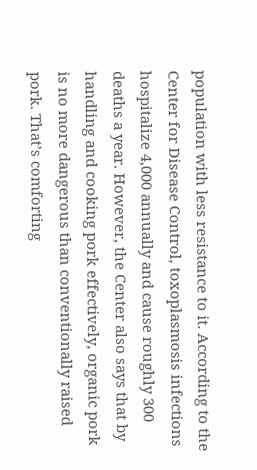population with less resistance to it. According to the Center for Disease Control, toxoplasmosis infections hospitalize 4,000 annually and cause roughly 300 deaths a year. However, the Center also says that by handling and cooking pork effectively, organic pork is no more dangerous than conventionally raised pork. That’s comforting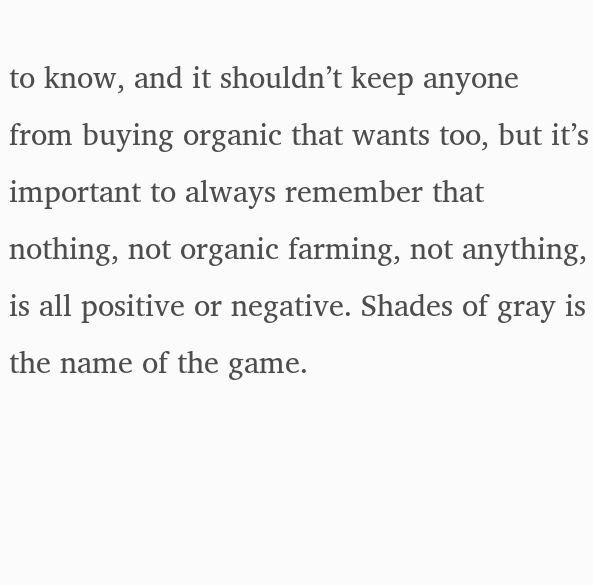to know, and it shouldn’t keep anyone from buying organic that wants too, but it’s important to always remember that nothing, not organic farming, not anything, is all positive or negative. Shades of gray is the name of the game.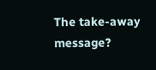The take-away message?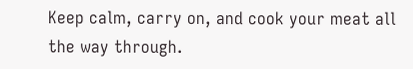Keep calm, carry on, and cook your meat all the way through.